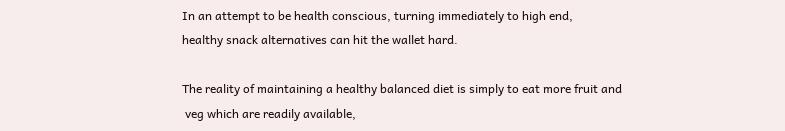In an attempt to be health conscious, turning immediately to high end,
healthy snack alternatives can hit the wallet hard.

The reality of maintaining a healthy balanced diet is simply to eat more fruit and
 veg which are readily available,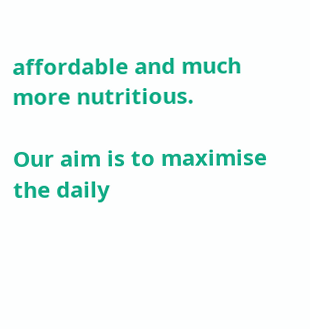affordable and much more nutritious.

Our aim is to maximise the daily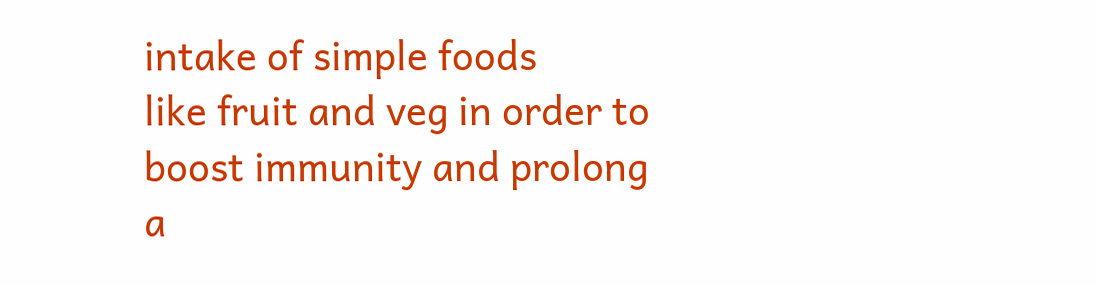intake of simple foods
like fruit and veg in order to boost immunity and prolong a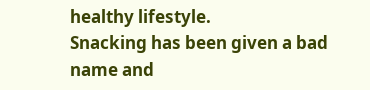healthy lifestyle.
Snacking has been given a bad name and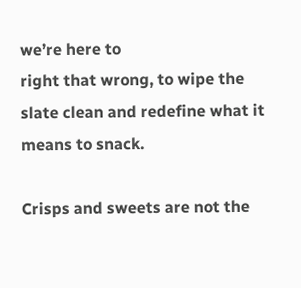we’re here to
right that wrong, to wipe the slate clean and redefine what it means to snack.

Crisps and sweets are not the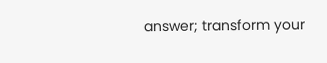answer; transform your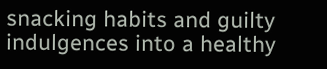snacking habits and guilty indulgences into a healthy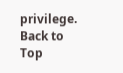privilege.
Back to Top